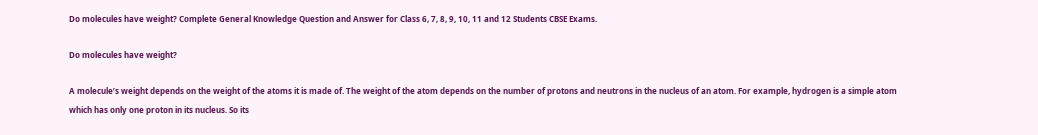Do molecules have weight? Complete General Knowledge Question and Answer for Class 6, 7, 8, 9, 10, 11 and 12 Students CBSE Exams.

Do molecules have weight?

A molecule’s weight depends on the weight of the atoms it is made of. The weight of the atom depends on the number of protons and neutrons in the nucleus of an atom. For example, hydrogen is a simple atom which has only one proton in its nucleus. So its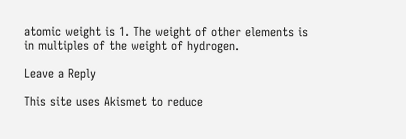atomic weight is 1. The weight of other elements is in multiples of the weight of hydrogen.

Leave a Reply

This site uses Akismet to reduce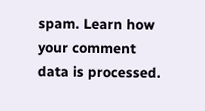spam. Learn how your comment data is processed.